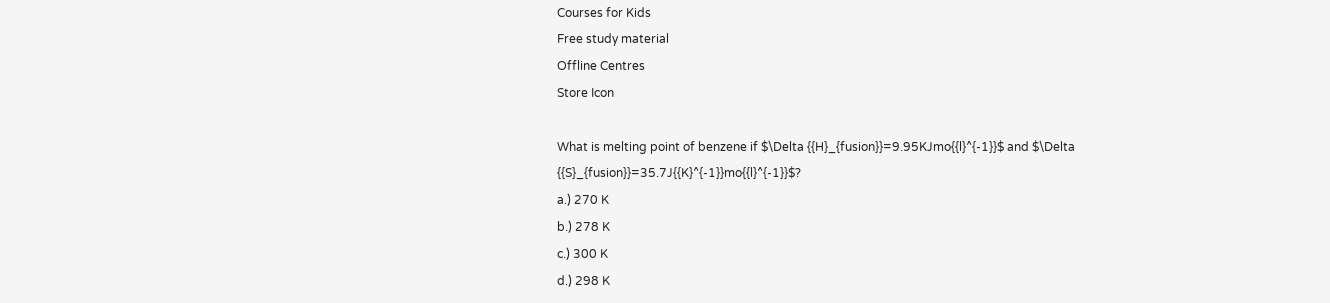Courses for Kids
Free study material
Offline Centres
Store Icon

What is melting point of benzene if $\Delta {{H}_{fusion}}=9.95KJmo{{l}^{-1}}$ and $\Delta {{S}_{fusion}}=35.7J{{K}^{-1}}mo{{l}^{-1}}$?
a.) 270 K
b.) 278 K
c.) 300 K
d.) 298 K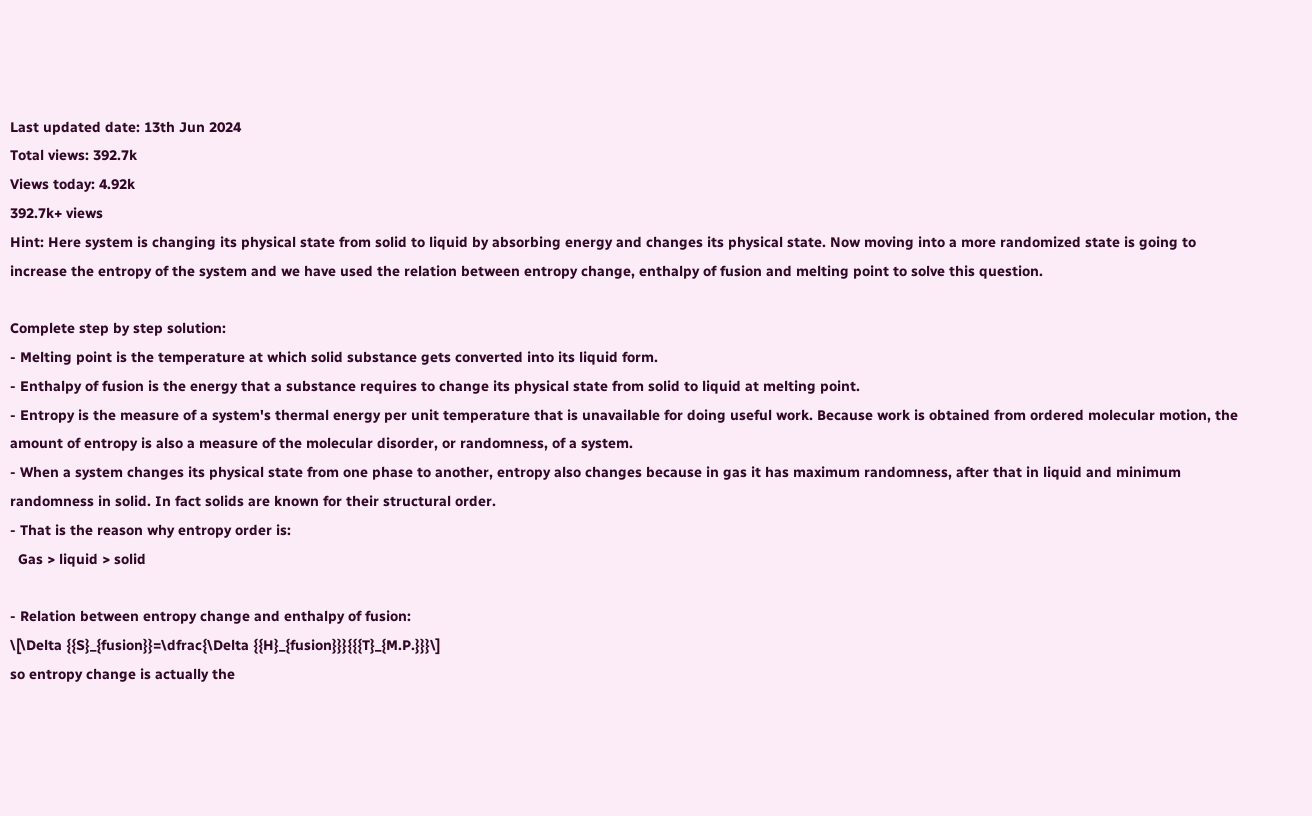Last updated date: 13th Jun 2024
Total views: 392.7k
Views today: 4.92k
392.7k+ views
Hint: Here system is changing its physical state from solid to liquid by absorbing energy and changes its physical state. Now moving into a more randomized state is going to increase the entropy of the system and we have used the relation between entropy change, enthalpy of fusion and melting point to solve this question.

Complete step by step solution:
- Melting point is the temperature at which solid substance gets converted into its liquid form.
- Enthalpy of fusion is the energy that a substance requires to change its physical state from solid to liquid at melting point.
- Entropy is the measure of a system's thermal energy per unit temperature that is unavailable for doing useful work. Because work is obtained from ordered molecular motion, the amount of entropy is also a measure of the molecular disorder, or randomness, of a system.
- When a system changes its physical state from one phase to another, entropy also changes because in gas it has maximum randomness, after that in liquid and minimum randomness in solid. In fact solids are known for their structural order.
- That is the reason why entropy order is:
  Gas > liquid > solid

- Relation between entropy change and enthalpy of fusion:
\[\Delta {{S}_{fusion}}=\dfrac{\Delta {{H}_{fusion}}}{{{T}_{M.P.}}}\]
so entropy change is actually the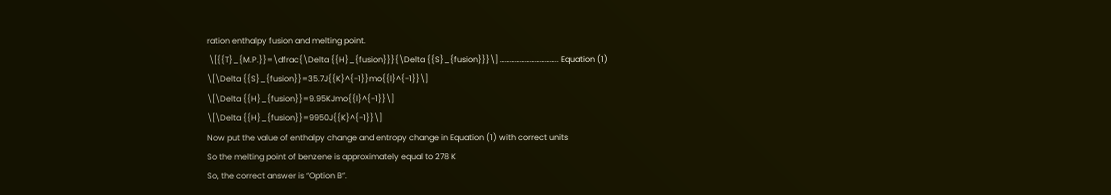ration enthalpy fusion and melting point.
 \[{{T}_{M.P.}}=\dfrac{\Delta {{H}_{fusion}}}{\Delta {{S}_{fusion}}}\] …………………………….. Equation (1)
\[\Delta {{S}_{fusion}}=35.7J{{K}^{-1}}mo{{l}^{-1}}\]
\[\Delta {{H}_{fusion}}=9.95KJmo{{l}^{-1}}\]
\[\Delta {{H}_{fusion}}=9950J{{K}^{-1}}\]
Now put the value of enthalpy change and entropy change in Equation (1) with correct units
So the melting point of benzene is approximately equal to 278 K
So, the correct answer is “Option B”.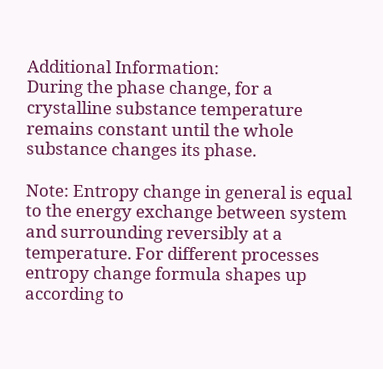Additional Information:
During the phase change, for a crystalline substance temperature remains constant until the whole substance changes its phase.

Note: Entropy change in general is equal to the energy exchange between system and surrounding reversibly at a temperature. For different processes entropy change formula shapes up according to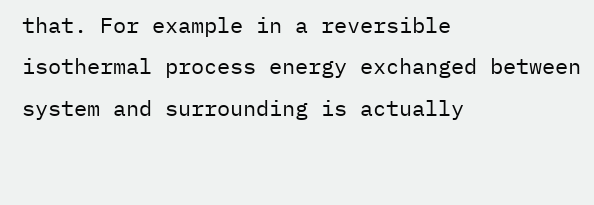that. For example in a reversible isothermal process energy exchanged between system and surrounding is actually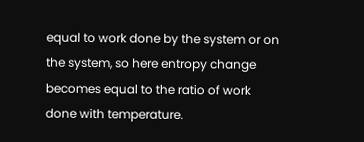equal to work done by the system or on the system, so here entropy change becomes equal to the ratio of work done with temperature.